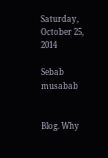Saturday, October 25, 2014

Sebab musabab


Blog. Why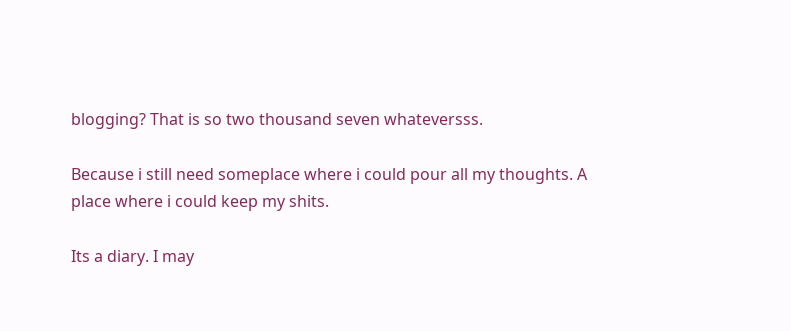blogging? That is so two thousand seven whateversss.

Because i still need someplace where i could pour all my thoughts. A place where i could keep my shits.

Its a diary. I may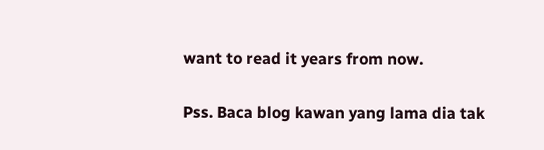want to read it years from now.

Pss. Baca blog kawan yang lama dia tak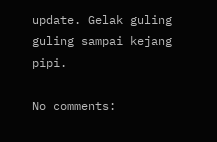update. Gelak guling guling sampai kejang pipi.

No comments: